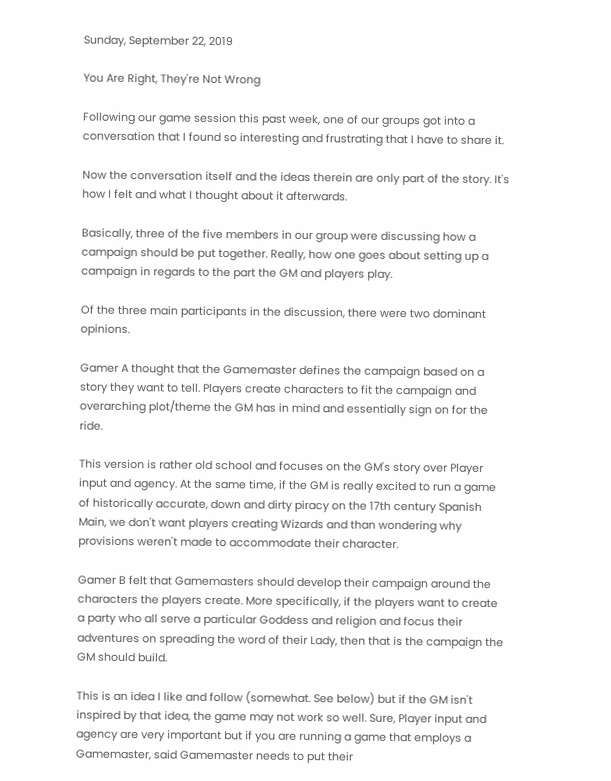Sunday, September 22, 2019

You Are Right, They're Not Wrong

Following our game session this past week, one of our groups got into a conversation that I found so interesting and frustrating that I have to share it.

Now the conversation itself and the ideas therein are only part of the story. It's how I felt and what I thought about it afterwards.

Basically, three of the five members in our group were discussing how a campaign should be put together. Really, how one goes about setting up a campaign in regards to the part the GM and players play.

Of the three main participants in the discussion, there were two dominant opinions.

Gamer A thought that the Gamemaster defines the campaign based on a story they want to tell. Players create characters to fit the campaign and overarching plot/theme the GM has in mind and essentially sign on for the ride.

This version is rather old school and focuses on the GM's story over Player input and agency. At the same time, if the GM is really excited to run a game of historically accurate, down and dirty piracy on the 17th century Spanish Main, we don't want players creating Wizards and than wondering why provisions weren't made to accommodate their character.

Gamer B felt that Gamemasters should develop their campaign around the characters the players create. More specifically, if the players want to create a party who all serve a particular Goddess and religion and focus their adventures on spreading the word of their Lady, then that is the campaign the GM should build.

This is an idea I like and follow (somewhat. See below) but if the GM isn't inspired by that idea, the game may not work so well. Sure, Player input and agency are very important but if you are running a game that employs a Gamemaster, said Gamemaster needs to put their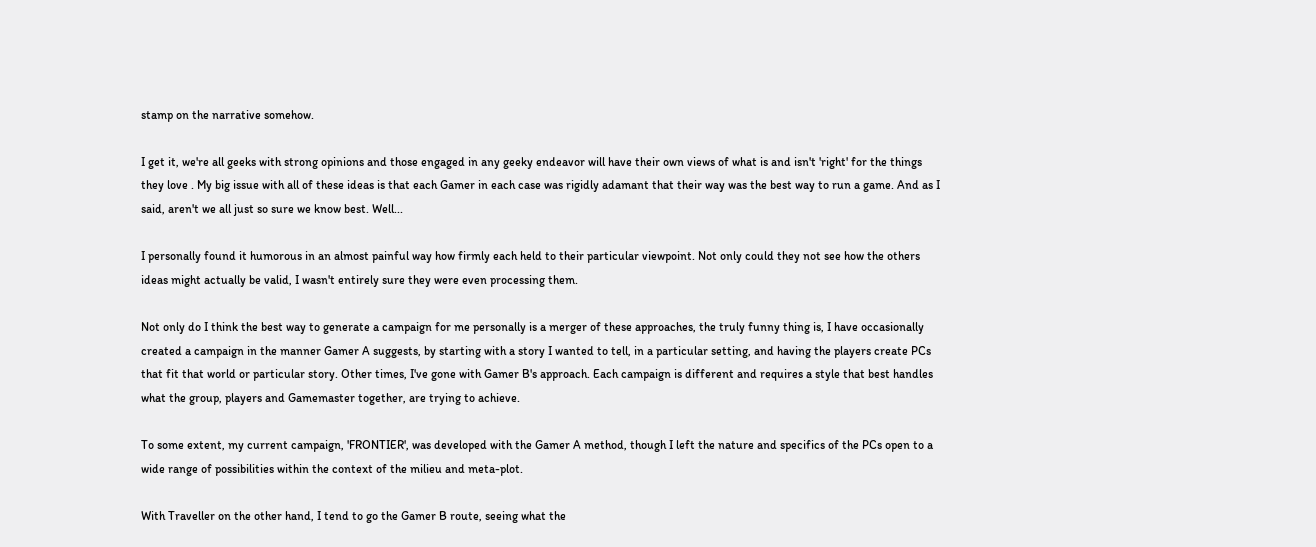stamp on the narrative somehow.

I get it, we're all geeks with strong opinions and those engaged in any geeky endeavor will have their own views of what is and isn't 'right' for the things they love . My big issue with all of these ideas is that each Gamer in each case was rigidly adamant that their way was the best way to run a game. And as I said, aren't we all just so sure we know best. Well...

I personally found it humorous in an almost painful way how firmly each held to their particular viewpoint. Not only could they not see how the others ideas might actually be valid, I wasn't entirely sure they were even processing them.

Not only do I think the best way to generate a campaign for me personally is a merger of these approaches, the truly funny thing is, I have occasionally created a campaign in the manner Gamer A suggests, by starting with a story I wanted to tell, in a particular setting, and having the players create PCs that fit that world or particular story. Other times, I've gone with Gamer B's approach. Each campaign is different and requires a style that best handles what the group, players and Gamemaster together, are trying to achieve.

To some extent, my current campaign, 'FRONTIER', was developed with the Gamer A method, though I left the nature and specifics of the PCs open to a wide range of possibilities within the context of the milieu and meta-plot.

With Traveller on the other hand, I tend to go the Gamer B route, seeing what the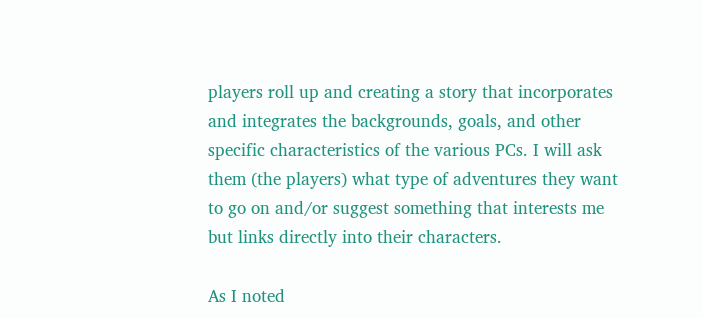players roll up and creating a story that incorporates and integrates the backgrounds, goals, and other specific characteristics of the various PCs. I will ask them (the players) what type of adventures they want to go on and/or suggest something that interests me but links directly into their characters.

As I noted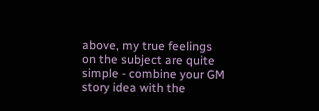above, my true feelings on the subject are quite simple - combine your GM story idea with the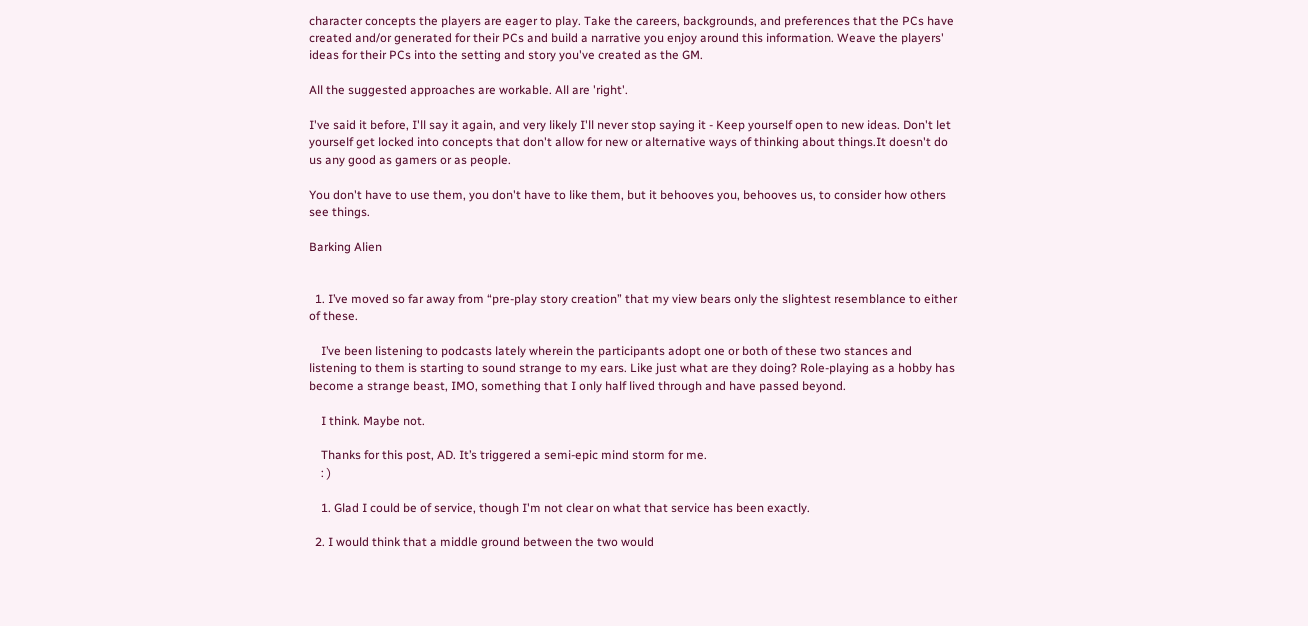character concepts the players are eager to play. Take the careers, backgrounds, and preferences that the PCs have created and/or generated for their PCs and build a narrative you enjoy around this information. Weave the players' ideas for their PCs into the setting and story you've created as the GM.

All the suggested approaches are workable. All are 'right'.

I've said it before, I'll say it again, and very likely I'll never stop saying it - Keep yourself open to new ideas. Don't let yourself get locked into concepts that don't allow for new or alternative ways of thinking about things.It doesn't do us any good as gamers or as people.

You don't have to use them, you don't have to like them, but it behooves you, behooves us, to consider how others see things.

Barking Alien


  1. I’ve moved so far away from “pre-play story creation” that my view bears only the slightest resemblance to either of these.

    I’ve been listening to podcasts lately wherein the participants adopt one or both of these two stances and listening to them is starting to sound strange to my ears. Like just what are they doing? Role-playing as a hobby has become a strange beast, IMO, something that I only half lived through and have passed beyond.

    I think. Maybe not.

    Thanks for this post, AD. It’s triggered a semi-epic mind storm for me.
    : )

    1. Glad I could be of service, though I'm not clear on what that service has been exactly.

  2. I would think that a middle ground between the two would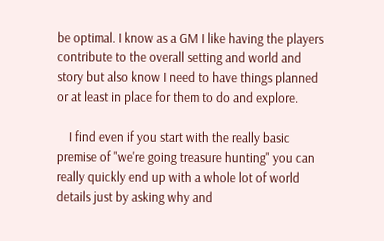be optimal. I know as a GM I like having the players contribute to the overall setting and world and story but also know I need to have things planned or at least in place for them to do and explore.

    I find even if you start with the really basic premise of "we're going treasure hunting" you can really quickly end up with a whole lot of world details just by asking why and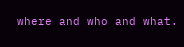where and who and what.